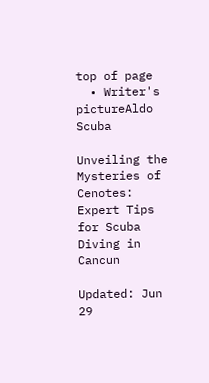top of page
  • Writer's pictureAldo Scuba

Unveiling the Mysteries of Cenotes: Expert Tips for Scuba Diving in Cancun

Updated: Jun 29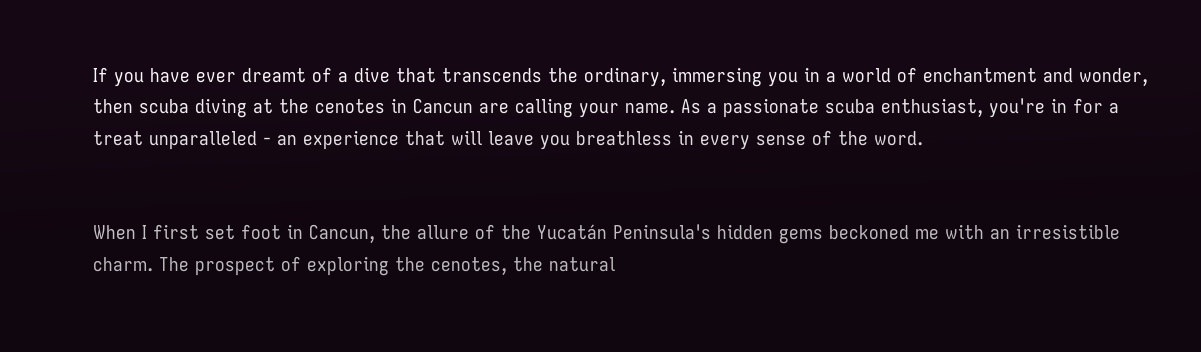If you have ever dreamt of a dive that transcends the ordinary, immersing you in a world of enchantment and wonder, then scuba diving at the cenotes in Cancun are calling your name. As a passionate scuba enthusiast, you're in for a treat unparalleled - an experience that will leave you breathless in every sense of the word.


When I first set foot in Cancun, the allure of the Yucatán Peninsula's hidden gems beckoned me with an irresistible charm. The prospect of exploring the cenotes, the natural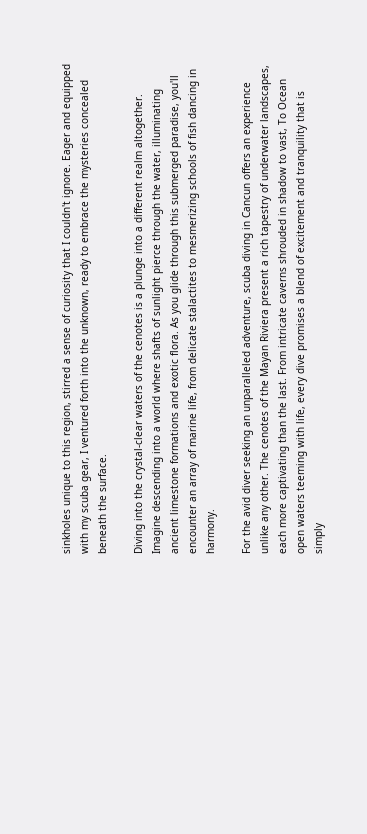sinkholes unique to this region, stirred a sense of curiosity that I couldn't ignore. Eager and equipped with my scuba gear, I ventured forth into the unknown, ready to embrace the mysteries concealed beneath the surface.

Diving into the crystal-clear waters of the cenotes is a plunge into a different realm altogether. Imagine descending into a world where shafts of sunlight pierce through the water, illuminating ancient limestone formations and exotic flora. As you glide through this submerged paradise, you'll encounter an array of marine life, from delicate stalactites to mesmerizing schools of fish dancing in harmony.

For the avid diver seeking an unparalleled adventure, scuba diving in Cancun offers an experience unlike any other. The cenotes of the Mayan Riviera present a rich tapestry of underwater landscapes, each more captivating than the last. From intricate caverns shrouded in shadow to vast, To Ocean open waters teeming with life, every dive promises a blend of excitement and tranquility that is simply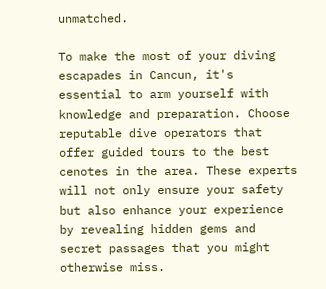unmatched.

To make the most of your diving escapades in Cancun, it's essential to arm yourself with knowledge and preparation. Choose reputable dive operators that offer guided tours to the best cenotes in the area. These experts will not only ensure your safety but also enhance your experience by revealing hidden gems and secret passages that you might otherwise miss.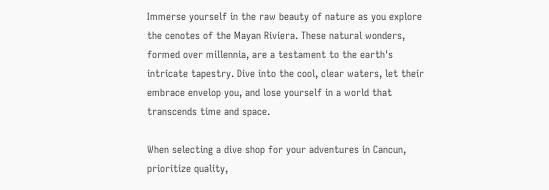Immerse yourself in the raw beauty of nature as you explore the cenotes of the Mayan Riviera. These natural wonders, formed over millennia, are a testament to the earth's intricate tapestry. Dive into the cool, clear waters, let their embrace envelop you, and lose yourself in a world that transcends time and space.

When selecting a dive shop for your adventures in Cancun, prioritize quality,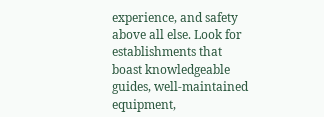experience, and safety above all else. Look for establishments that boast knowledgeable guides, well-maintained equipment,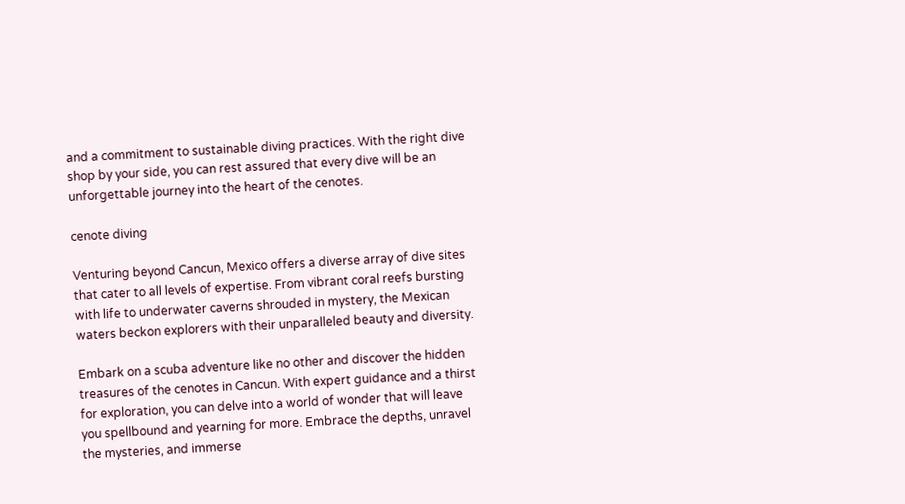and a commitment to sustainable diving practices. With the right dive shop by your side, you can rest assured that every dive will be an unforgettable journey into the heart of the cenotes.

cenote diving

Venturing beyond Cancun, Mexico offers a diverse array of dive sites that cater to all levels of expertise. From vibrant coral reefs bursting with life to underwater caverns shrouded in mystery, the Mexican waters beckon explorers with their unparalleled beauty and diversity.

Embark on a scuba adventure like no other and discover the hidden treasures of the cenotes in Cancun. With expert guidance and a thirst for exploration, you can delve into a world of wonder that will leave you spellbound and yearning for more. Embrace the depths, unravel the mysteries, and immerse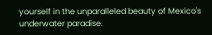yourself in the unparalleled beauty of Mexico's underwater paradise.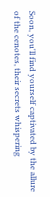Soon, you'll find yourself captivated by the allure of the cenotes, their secrets whispering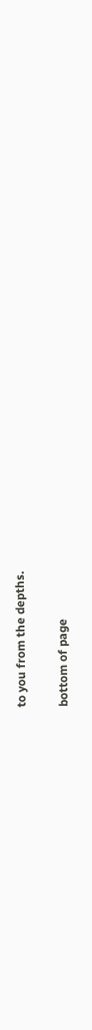to you from the depths.


bottom of page